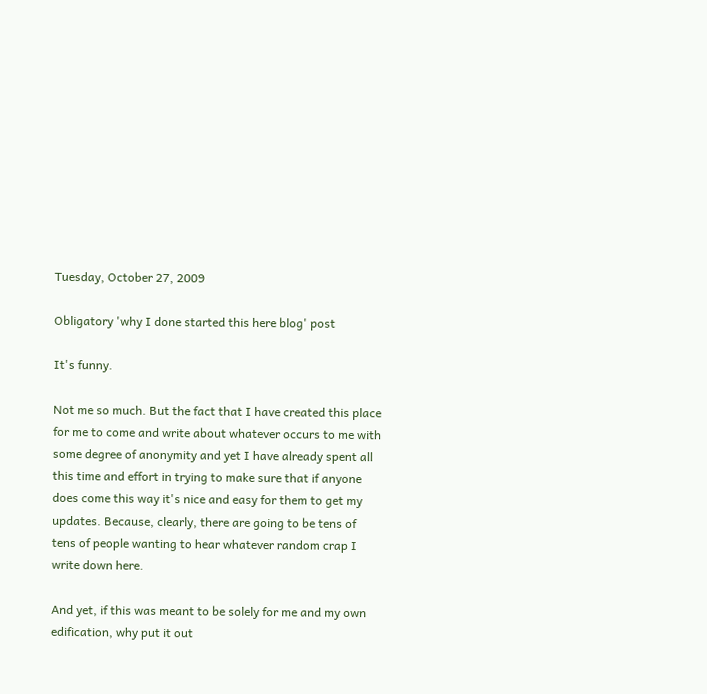Tuesday, October 27, 2009

Obligatory 'why I done started this here blog' post

It's funny.

Not me so much. But the fact that I have created this place for me to come and write about whatever occurs to me with some degree of anonymity and yet I have already spent all this time and effort in trying to make sure that if anyone does come this way it's nice and easy for them to get my updates. Because, clearly, there are going to be tens of tens of people wanting to hear whatever random crap I write down here.

And yet, if this was meant to be solely for me and my own edification, why put it out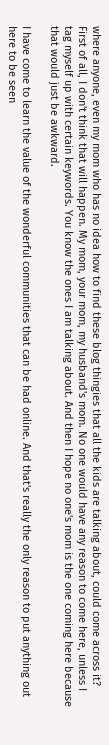where anyone, even my mom who has no idea how to find these blog thingies that all the kids are talking about, could come across it? First of all, I don't think that will happen. My mom, your mom, my husband's mom. No one would have any reason to come here, unless I tag myself up with certain keywords. You know the ones I am talking about. And then I hope no one's mom is the one coming here because that would just be awkward.

I have come to learn the value of the wonderful communities that can be had online. And that's really the only reason to put anything out here to be seen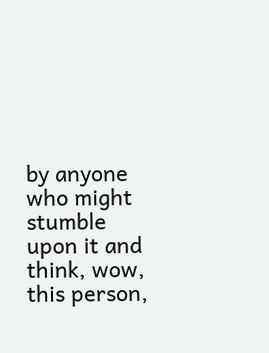by anyone who might stumble upon it and think, wow, this person,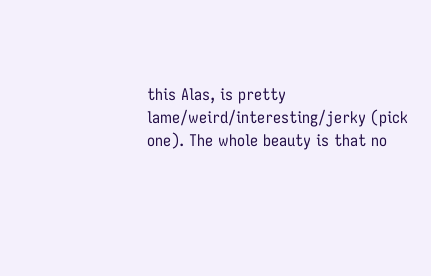this Alas, is pretty lame/weird/interesting/jerky (pick one). The whole beauty is that no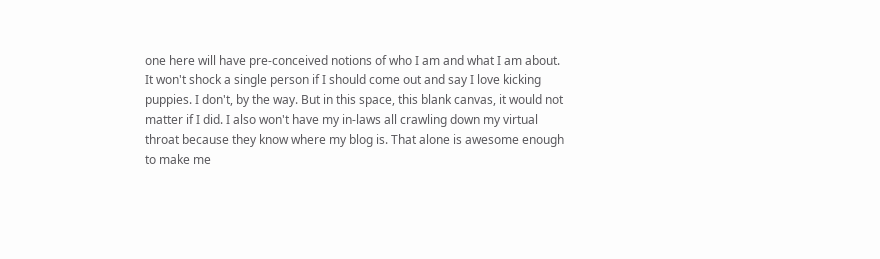one here will have pre-conceived notions of who I am and what I am about. It won't shock a single person if I should come out and say I love kicking puppies. I don't, by the way. But in this space, this blank canvas, it would not matter if I did. I also won't have my in-laws all crawling down my virtual throat because they know where my blog is. That alone is awesome enough to make me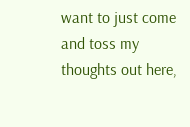want to just come and toss my thoughts out here,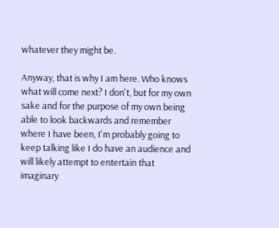whatever they might be.

Anyway, that is why I am here. Who knows what will come next? I don't, but for my own sake and for the purpose of my own being able to look backwards and remember where I have been, I'm probably going to keep talking like I do have an audience and will likely attempt to entertain that imaginary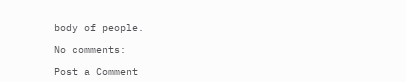body of people.

No comments:

Post a Comment